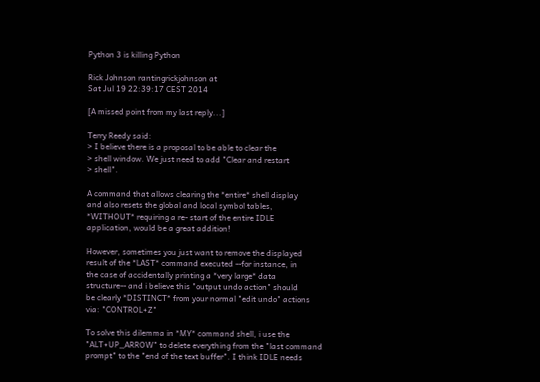Python 3 is killing Python

Rick Johnson rantingrickjohnson at
Sat Jul 19 22:39:17 CEST 2014

[A missed point from my last reply...]

Terry Reedy said:
> I believe there is a proposal to be able to clear the
> shell window. We just need to add "Clear and restart
> shell".

A command that allows clearing the *entire* shell display
and also resets the global and local symbol tables,
*WITHOUT* requiring a re- start of the entire IDLE
application, would be a great addition!

However, sometimes you just want to remove the displayed
result of the *LAST* command executed --for instance, in
the case of accidentally printing a *very large* data
structure-- and i believe this "output undo action" should
be clearly *DISTINCT* from your normal "edit undo" actions
via: "CONTROL+Z"

To solve this dilemma in *MY* command shell, i use the
"ALT+UP_ARROW" to delete everything from the "last command
prompt" to the "end of the text buffer". I think IDLE needs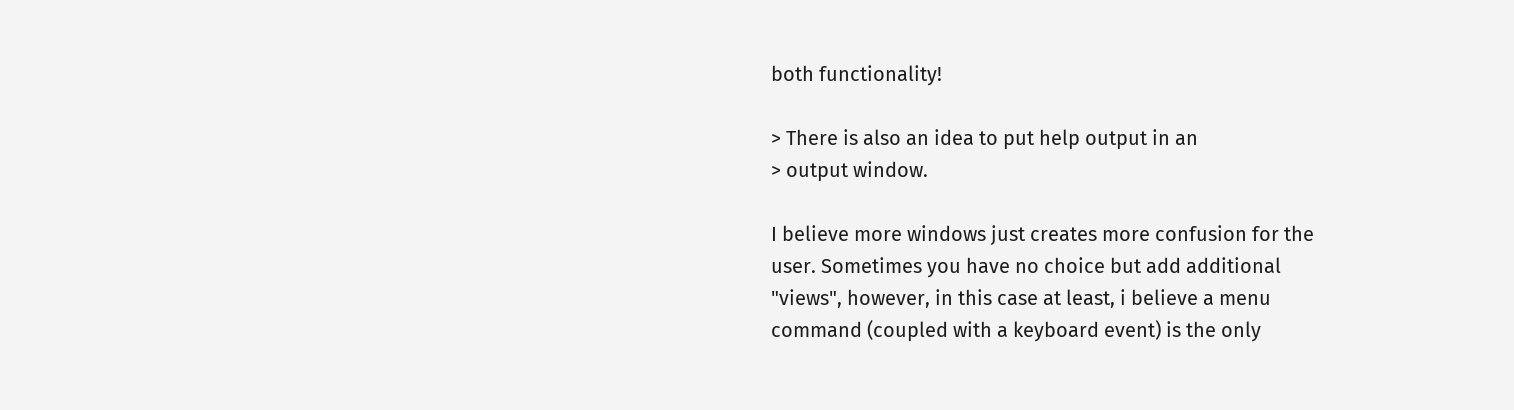both functionality!

> There is also an idea to put help output in an
> output window.

I believe more windows just creates more confusion for the
user. Sometimes you have no choice but add additional
"views", however, in this case at least, i believe a menu
command (coupled with a keyboard event) is the only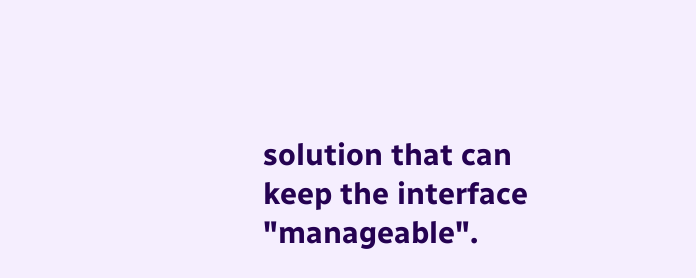solution that can keep the interface "manageable".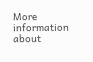More information about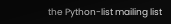the Python-list mailing list